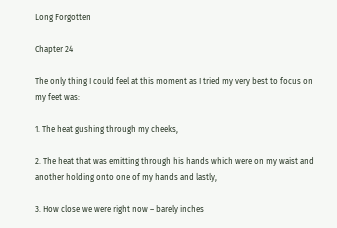Long Forgotten

Chapter 24

The only thing I could feel at this moment as I tried my very best to focus on my feet was:

1. The heat gushing through my cheeks,

2. The heat that was emitting through his hands which were on my waist and another holding onto one of my hands and lastly,

3. How close we were right now – barely inches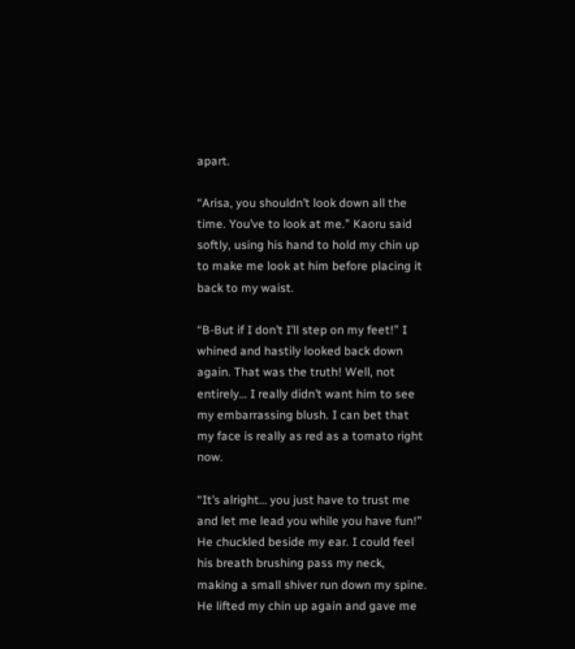apart.

“Arisa, you shouldn’t look down all the time. You’ve to look at me.” Kaoru said softly, using his hand to hold my chin up to make me look at him before placing it back to my waist.

“B-But if I don’t I’ll step on my feet!” I whined and hastily looked back down again. That was the truth! Well, not entirely… I really didn’t want him to see my embarrassing blush. I can bet that my face is really as red as a tomato right now.

“It’s alright… you just have to trust me and let me lead you while you have fun!” He chuckled beside my ear. I could feel his breath brushing pass my neck, making a small shiver run down my spine. He lifted my chin up again and gave me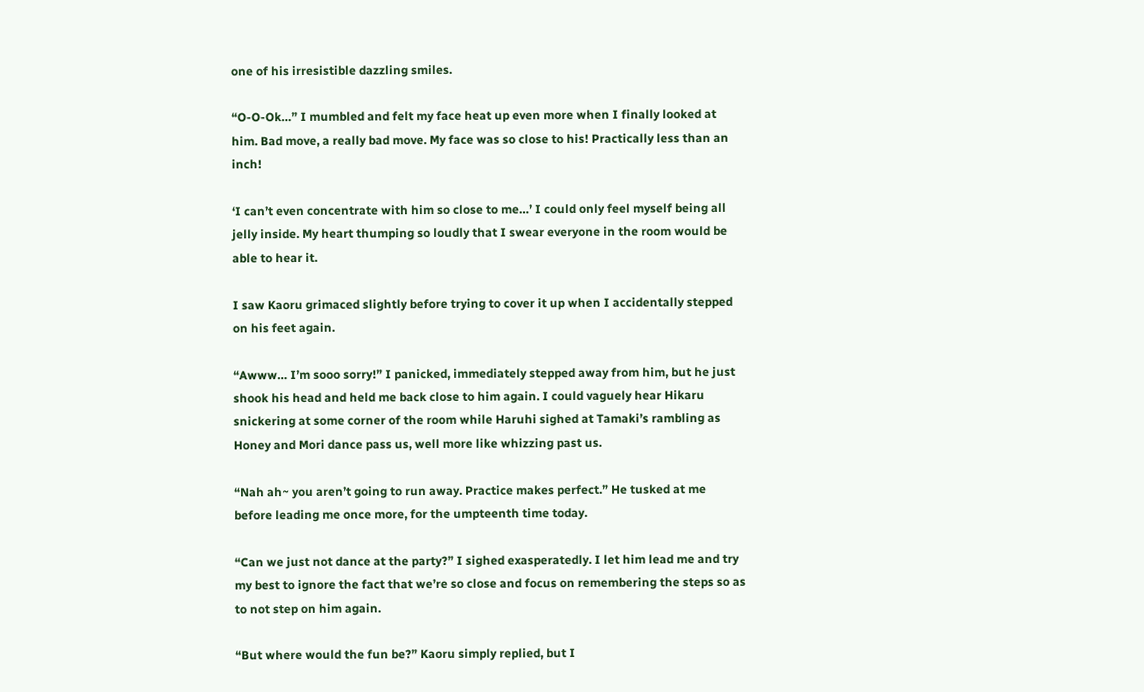one of his irresistible dazzling smiles.

“O-O-Ok…” I mumbled and felt my face heat up even more when I finally looked at him. Bad move, a really bad move. My face was so close to his! Practically less than an inch!

‘I can’t even concentrate with him so close to me…’ I could only feel myself being all jelly inside. My heart thumping so loudly that I swear everyone in the room would be able to hear it.

I saw Kaoru grimaced slightly before trying to cover it up when I accidentally stepped on his feet again.

“Awww… I’m sooo sorry!” I panicked, immediately stepped away from him, but he just shook his head and held me back close to him again. I could vaguely hear Hikaru snickering at some corner of the room while Haruhi sighed at Tamaki’s rambling as Honey and Mori dance pass us, well more like whizzing past us.

“Nah ah~ you aren’t going to run away. Practice makes perfect.” He tusked at me before leading me once more, for the umpteenth time today.

“Can we just not dance at the party?” I sighed exasperatedly. I let him lead me and try my best to ignore the fact that we’re so close and focus on remembering the steps so as to not step on him again.

“But where would the fun be?” Kaoru simply replied, but I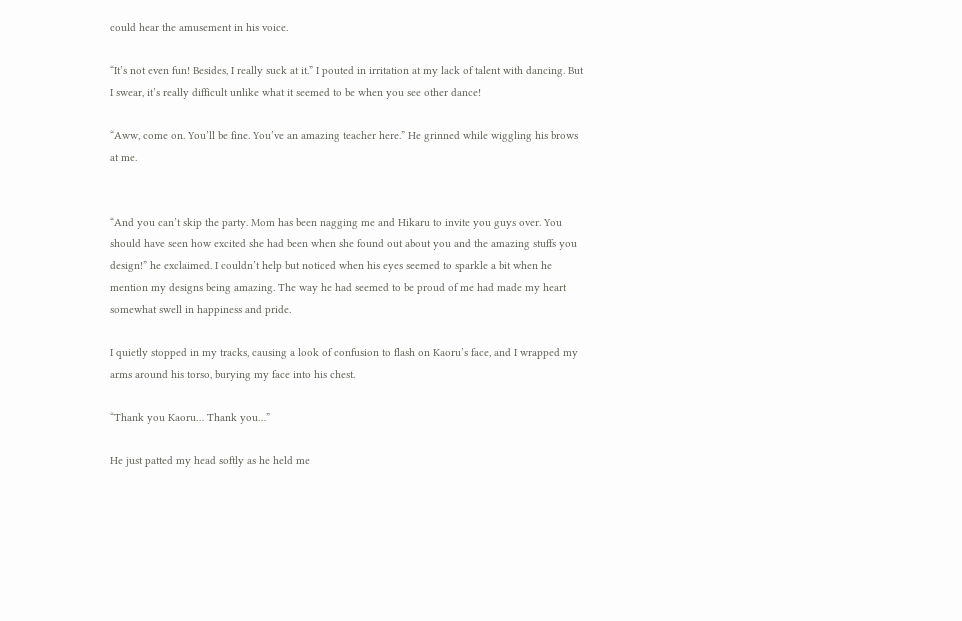could hear the amusement in his voice.

“It’s not even fun! Besides, I really suck at it.” I pouted in irritation at my lack of talent with dancing. But I swear, it’s really difficult unlike what it seemed to be when you see other dance!

“Aww, come on. You’ll be fine. You’ve an amazing teacher here.” He grinned while wiggling his brows at me.


“And you can’t skip the party. Mom has been nagging me and Hikaru to invite you guys over. You should have seen how excited she had been when she found out about you and the amazing stuffs you design!” he exclaimed. I couldn’t help but noticed when his eyes seemed to sparkle a bit when he mention my designs being amazing. The way he had seemed to be proud of me had made my heart somewhat swell in happiness and pride.

I quietly stopped in my tracks, causing a look of confusion to flash on Kaoru’s face, and I wrapped my arms around his torso, burying my face into his chest.

“Thank you Kaoru… Thank you…”

He just patted my head softly as he held me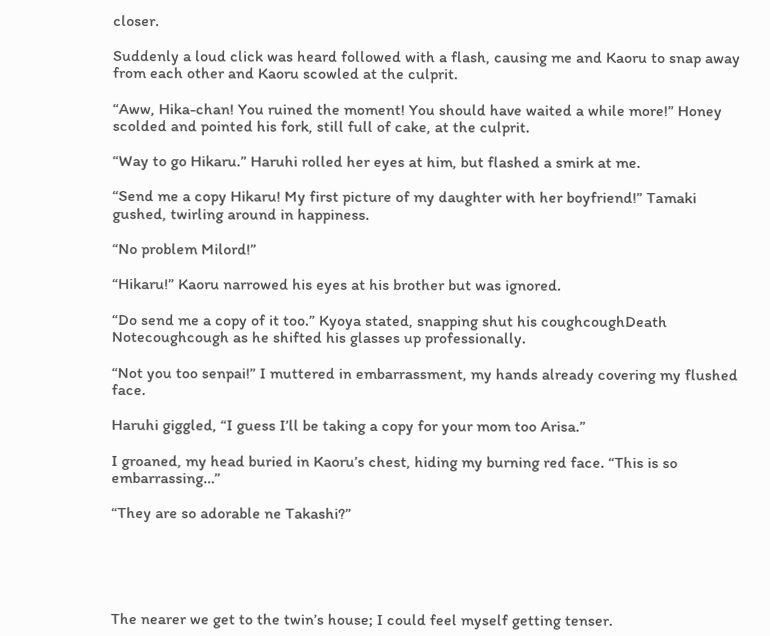closer.

Suddenly a loud click was heard followed with a flash, causing me and Kaoru to snap away from each other and Kaoru scowled at the culprit.

“Aww, Hika-chan! You ruined the moment! You should have waited a while more!” Honey scolded and pointed his fork, still full of cake, at the culprit.

“Way to go Hikaru.” Haruhi rolled her eyes at him, but flashed a smirk at me.

“Send me a copy Hikaru! My first picture of my daughter with her boyfriend!” Tamaki gushed, twirling around in happiness.

“No problem Milord!”

“Hikaru!” Kaoru narrowed his eyes at his brother but was ignored.

“Do send me a copy of it too.” Kyoya stated, snapping shut his coughcoughDeath Notecoughcough as he shifted his glasses up professionally.

“Not you too senpai!” I muttered in embarrassment, my hands already covering my flushed face.

Haruhi giggled, “I guess I’ll be taking a copy for your mom too Arisa.”

I groaned, my head buried in Kaoru’s chest, hiding my burning red face. “This is so embarrassing…”

“They are so adorable ne Takashi?”





The nearer we get to the twin’s house; I could feel myself getting tenser.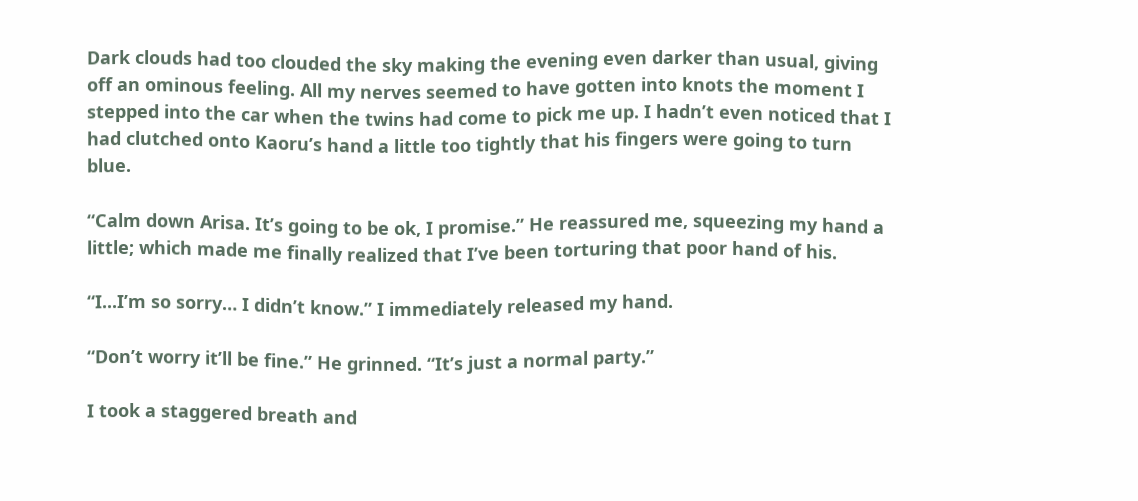Dark clouds had too clouded the sky making the evening even darker than usual, giving off an ominous feeling. All my nerves seemed to have gotten into knots the moment I stepped into the car when the twins had come to pick me up. I hadn’t even noticed that I had clutched onto Kaoru’s hand a little too tightly that his fingers were going to turn blue.

“Calm down Arisa. It’s going to be ok, I promise.” He reassured me, squeezing my hand a little; which made me finally realized that I’ve been torturing that poor hand of his.

“I...I’m so sorry… I didn’t know.” I immediately released my hand.

“Don’t worry it’ll be fine.” He grinned. “It’s just a normal party.”

I took a staggered breath and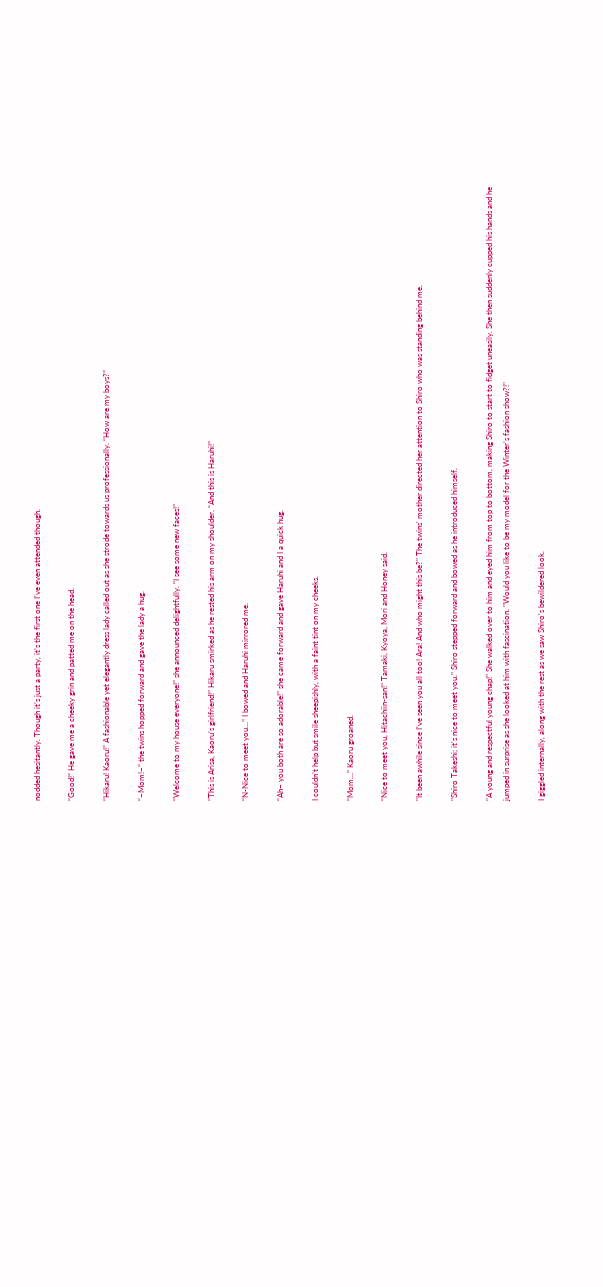nodded hesitantly. Though it’s just a party, it’s the first one I’ve even attended though.

“Good!” He gave me a cheeky grin and patted me on the head.

“Hikaru! Kaoru!” A fashionable yet elegantly dress lady called out as she strode towards us professionally. “How are my boys?”

“~Mom!~” the twins hopped forward and gave the lady a hug.

“Welcome to my house everyone!” she announced delightfully. “I see some new faces!”

“This is Arisa, Kaoru’s girlfriend!” Hikaru smirked as he rested his arm on my shoulder. “And this is Haruhi!”

“N-Nice to meet you…” I bowed and Haruhi mirrored me.

“Ah~ you both are so adorable!” she came forward and gave Haruhi and I a quick hug.

I couldn’t help but smile sheepishly, with a faint tint on my cheeks.

“Mom…” Kaoru groaned.

“Nice to meet you, Hitachiin-san!” Tamaki, Kyoya, Mori and Honey said.

"It been awhile since I've seen you all too! Ara! And who might this be?" The twins' mother directed her attention to Shiro who was standing behind me.

"Shiro Takeshi; it's nice to meet you." Shiro stepped forward and bowed as he introduced himself.

"A young and respectful young chap!" She walked over to him and eyed him from top to bottom, making Shiro to start to fidget uneasily. She then suddenly cupped his hands and he jumped in surprise as she looked at him with fascination. "Would you like to be my model for the Winter’s fashion show?!"

I giggled internally, along with the rest as we saw Shiro's bewildered look.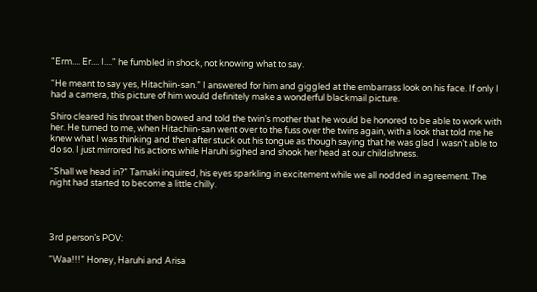"Erm.... Er.... I...." he fumbled in shock, not knowing what to say.

“He meant to say yes, Hitachiin-san.” I answered for him and giggled at the embarrass look on his face. If only I had a camera, this picture of him would definitely make a wonderful blackmail picture.

Shiro cleared his throat then bowed and told the twin’s mother that he would be honored to be able to work with her. He turned to me, when Hitachiin-san went over to the fuss over the twins again, with a look that told me he knew what I was thinking and then after stuck out his tongue as though saying that he was glad I wasn’t able to do so. I just mirrored his actions while Haruhi sighed and shook her head at our childishness.

“Shall we head in?” Tamaki inquired, his eyes sparkling in excitement while we all nodded in agreement. The night had started to become a little chilly.




3rd person’s POV:

“Waa!!!” Honey, Haruhi and Arisa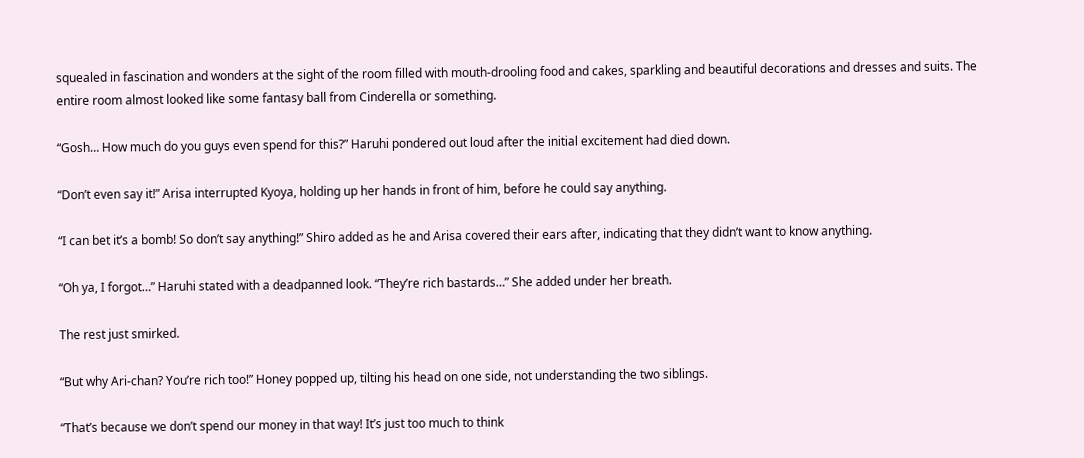squealed in fascination and wonders at the sight of the room filled with mouth-drooling food and cakes, sparkling and beautiful decorations and dresses and suits. The entire room almost looked like some fantasy ball from Cinderella or something.

“Gosh… How much do you guys even spend for this?” Haruhi pondered out loud after the initial excitement had died down.

“Don’t even say it!” Arisa interrupted Kyoya, holding up her hands in front of him, before he could say anything.

“I can bet it’s a bomb! So don’t say anything!” Shiro added as he and Arisa covered their ears after, indicating that they didn’t want to know anything.

“Oh ya, I forgot…” Haruhi stated with a deadpanned look. “They’re rich bastards…” She added under her breath.

The rest just smirked.

“But why Ari-chan? You’re rich too!” Honey popped up, tilting his head on one side, not understanding the two siblings.

“That’s because we don’t spend our money in that way! It’s just too much to think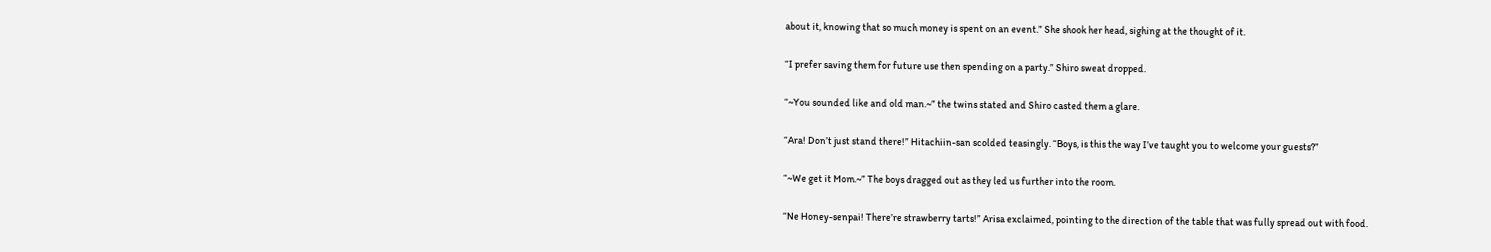about it, knowing that so much money is spent on an event.” She shook her head, sighing at the thought of it.

“I prefer saving them for future use then spending on a party.” Shiro sweat dropped.

“~You sounded like and old man.~” the twins stated and Shiro casted them a glare.

“Ara! Don’t just stand there!” Hitachiin-san scolded teasingly. “Boys, is this the way I’ve taught you to welcome your guests?”

“~We get it Mom.~” The boys dragged out as they led us further into the room.

“Ne Honey-senpai! There’re strawberry tarts!” Arisa exclaimed, pointing to the direction of the table that was fully spread out with food.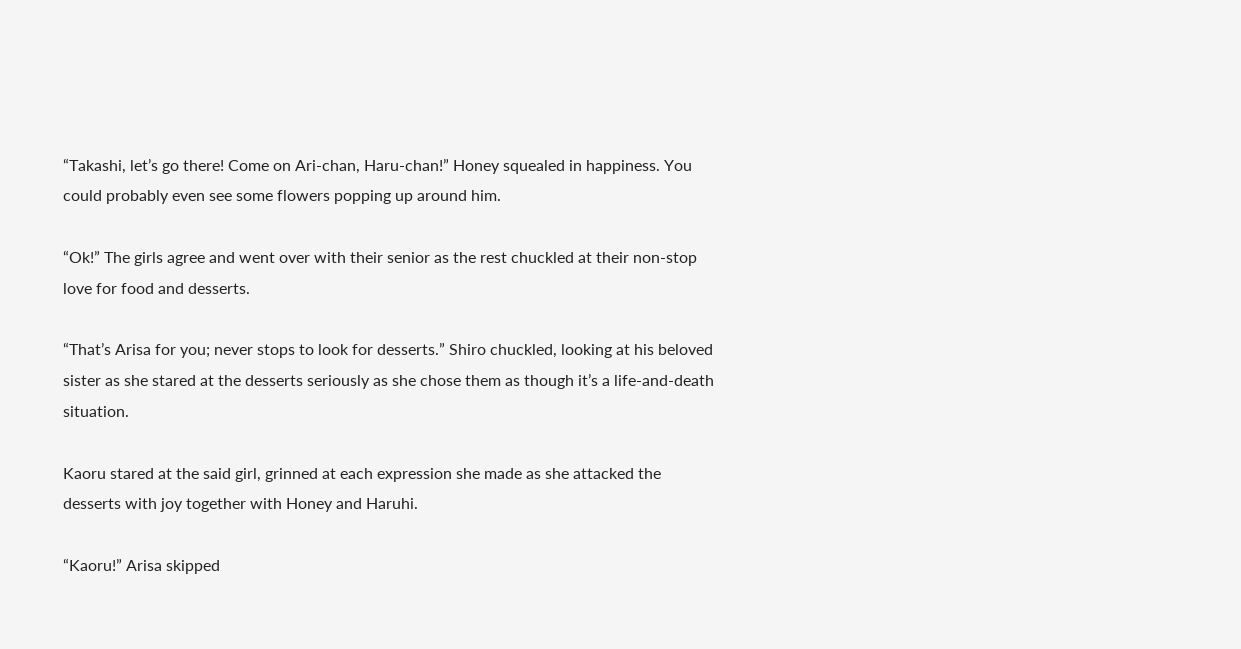“Takashi, let’s go there! Come on Ari-chan, Haru-chan!” Honey squealed in happiness. You could probably even see some flowers popping up around him.

“Ok!” The girls agree and went over with their senior as the rest chuckled at their non-stop love for food and desserts.

“That’s Arisa for you; never stops to look for desserts.” Shiro chuckled, looking at his beloved sister as she stared at the desserts seriously as she chose them as though it’s a life-and-death situation.

Kaoru stared at the said girl, grinned at each expression she made as she attacked the desserts with joy together with Honey and Haruhi.

“Kaoru!” Arisa skipped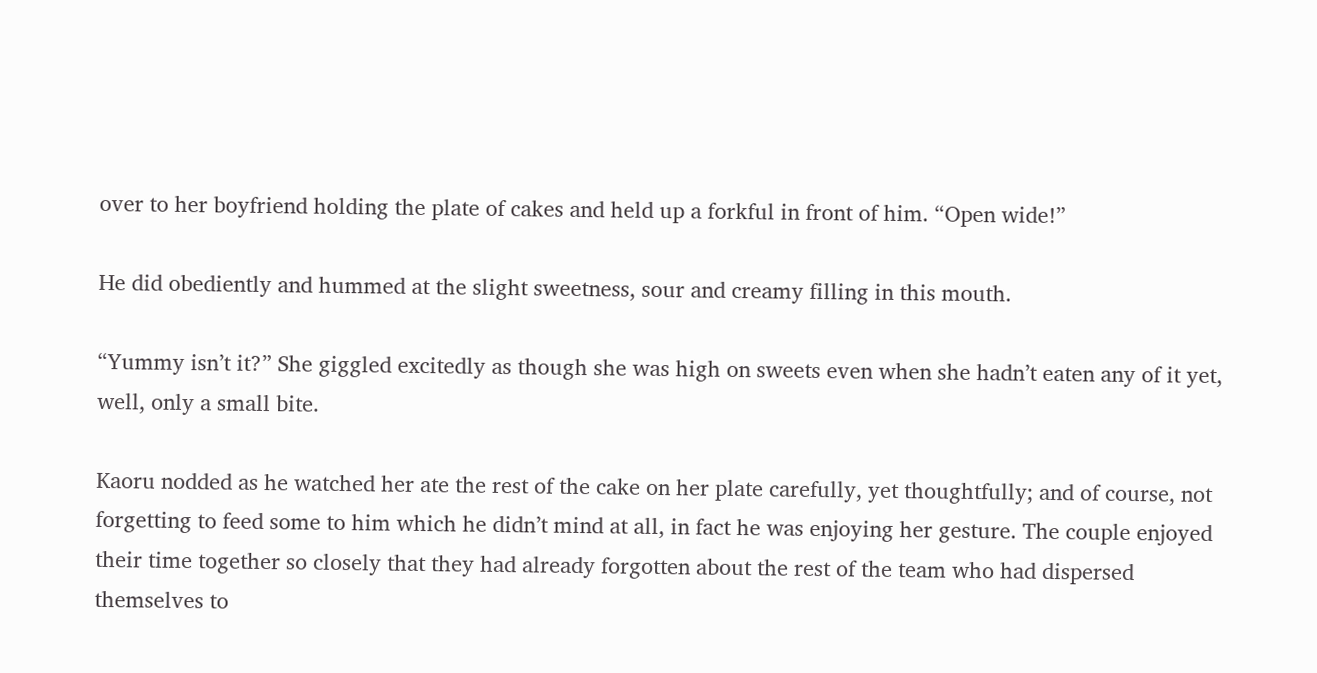over to her boyfriend holding the plate of cakes and held up a forkful in front of him. “Open wide!”

He did obediently and hummed at the slight sweetness, sour and creamy filling in this mouth.

“Yummy isn’t it?” She giggled excitedly as though she was high on sweets even when she hadn’t eaten any of it yet, well, only a small bite.

Kaoru nodded as he watched her ate the rest of the cake on her plate carefully, yet thoughtfully; and of course, not forgetting to feed some to him which he didn’t mind at all, in fact he was enjoying her gesture. The couple enjoyed their time together so closely that they had already forgotten about the rest of the team who had dispersed themselves to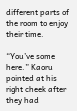different parts of the room to enjoy their time.

“You’ve some here.” Kaoru pointed at his right cheek after they had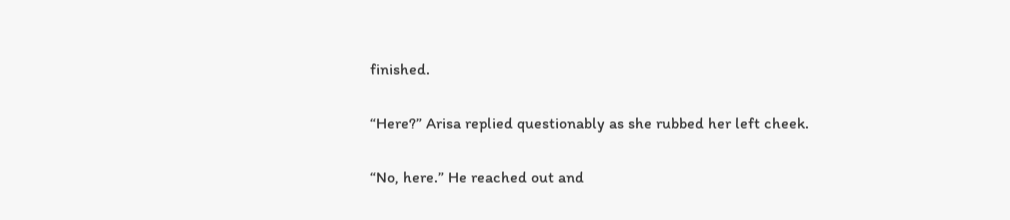finished.

“Here?” Arisa replied questionably as she rubbed her left cheek.

“No, here.” He reached out and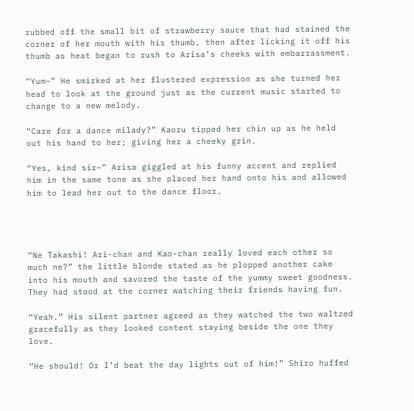rubbed off the small bit of strawberry sauce that had stained the corner of her mouth with his thumb, then after licking it off his thumb as heat began to rush to Arisa’s cheeks with embarrassment.

“Yum~” He smirked at her flustered expression as she turned her head to look at the ground just as the current music started to change to a new melody.

“Care for a dance milady?” Kaoru tipped her chin up as he held out his hand to her; giving her a cheeky grin.

“Yes, kind sir~” Arisa giggled at his funny accent and replied him in the same tone as she placed her hand onto his and allowed him to lead her out to the dance floor.




“Ne Takashi! Ari-chan and Kao-chan really loved each other so much ne?” the little blonde stated as he plopped another cake into his mouth and savored the taste of the yummy sweet goodness. They had stood at the corner watching their friends having fun.

“Yeah.” His silent partner agreed as they watched the two waltzed gracefully as they looked content staying beside the one they love.

“He should! Or I’d beat the day lights out of him!” Shiro huffed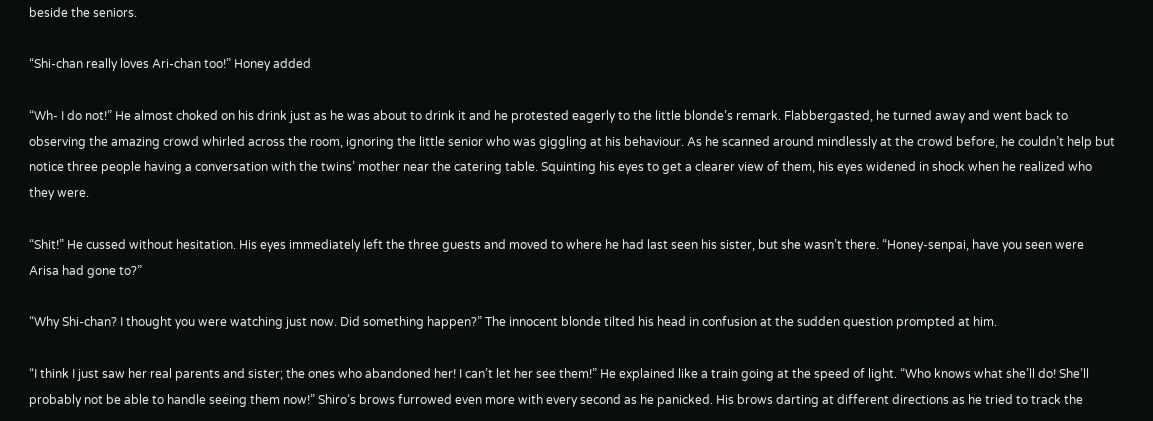beside the seniors.

“Shi-chan really loves Ari-chan too!” Honey added

“Wh- I do not!” He almost choked on his drink just as he was about to drink it and he protested eagerly to the little blonde’s remark. Flabbergasted, he turned away and went back to observing the amazing crowd whirled across the room, ignoring the little senior who was giggling at his behaviour. As he scanned around mindlessly at the crowd before, he couldn’t help but notice three people having a conversation with the twins’ mother near the catering table. Squinting his eyes to get a clearer view of them, his eyes widened in shock when he realized who they were.

“Shit!” He cussed without hesitation. His eyes immediately left the three guests and moved to where he had last seen his sister, but she wasn’t there. “Honey-senpai, have you seen were Arisa had gone to?”

“Why Shi-chan? I thought you were watching just now. Did something happen?” The innocent blonde tilted his head in confusion at the sudden question prompted at him.

“I think I just saw her real parents and sister; the ones who abandoned her! I can’t let her see them!” He explained like a train going at the speed of light. “Who knows what she’ll do! She’ll probably not be able to handle seeing them now!” Shiro’s brows furrowed even more with every second as he panicked. His brows darting at different directions as he tried to track the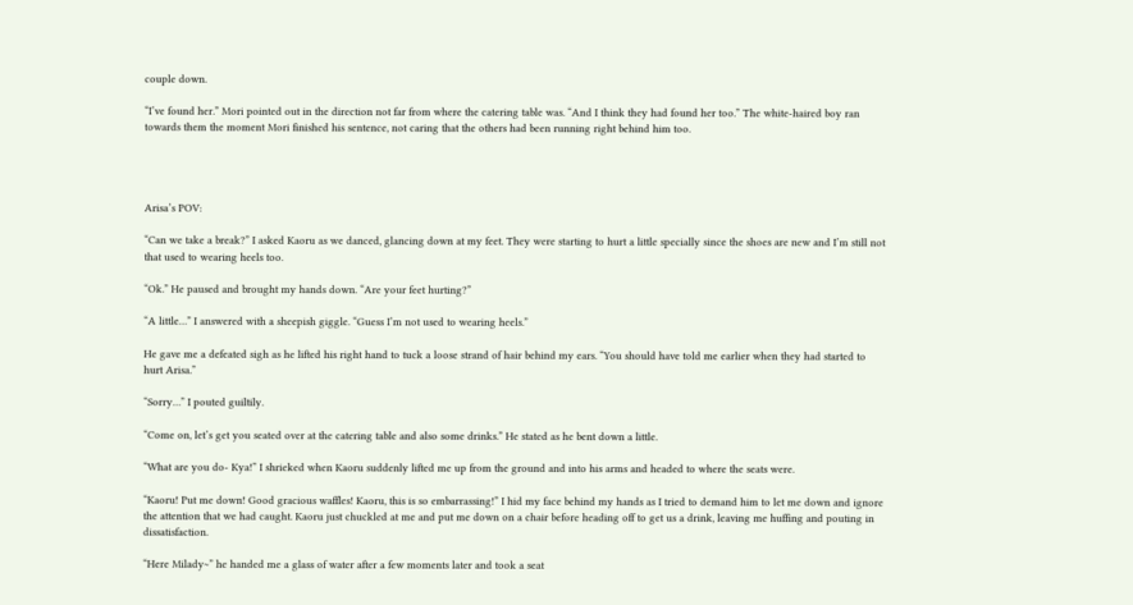couple down.

“I’ve found her.” Mori pointed out in the direction not far from where the catering table was. “And I think they had found her too.” The white-haired boy ran towards them the moment Mori finished his sentence, not caring that the others had been running right behind him too.




Arisa’s POV:

“Can we take a break?” I asked Kaoru as we danced, glancing down at my feet. They were starting to hurt a little specially since the shoes are new and I’m still not that used to wearing heels too.

“Ok.” He paused and brought my hands down. “Are your feet hurting?”

“A little…” I answered with a sheepish giggle. “Guess I’m not used to wearing heels.”

He gave me a defeated sigh as he lifted his right hand to tuck a loose strand of hair behind my ears. “You should have told me earlier when they had started to hurt Arisa.”

“Sorry…” I pouted guiltily.

“Come on, let’s get you seated over at the catering table and also some drinks.” He stated as he bent down a little.

“What are you do- Kya!” I shrieked when Kaoru suddenly lifted me up from the ground and into his arms and headed to where the seats were.

“Kaoru! Put me down! Good gracious waffles! Kaoru, this is so embarrassing!” I hid my face behind my hands as I tried to demand him to let me down and ignore the attention that we had caught. Kaoru just chuckled at me and put me down on a chair before heading off to get us a drink, leaving me huffing and pouting in dissatisfaction.

“Here Milady~” he handed me a glass of water after a few moments later and took a seat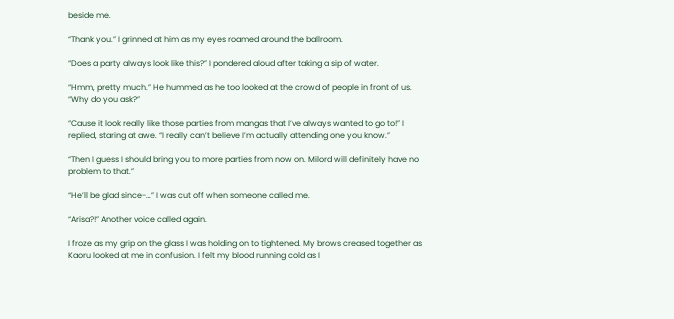beside me.

“Thank you.” I grinned at him as my eyes roamed around the ballroom.

“Does a party always look like this?” I pondered aloud after taking a sip of water.

“Hmm, pretty much.” He hummed as he too looked at the crowd of people in front of us. “Why do you ask?”

“Cause it look really like those parties from mangas that I’ve always wanted to go to!” I replied, staring at awe. “I really can’t believe I’m actually attending one you know.”

“Then I guess I should bring you to more parties from now on. Milord will definitely have no problem to that.”

“He’ll be glad since-…” I was cut off when someone called me.

“Arisa?!” Another voice called again.

I froze as my grip on the glass I was holding on to tightened. My brows creased together as Kaoru looked at me in confusion. I felt my blood running cold as I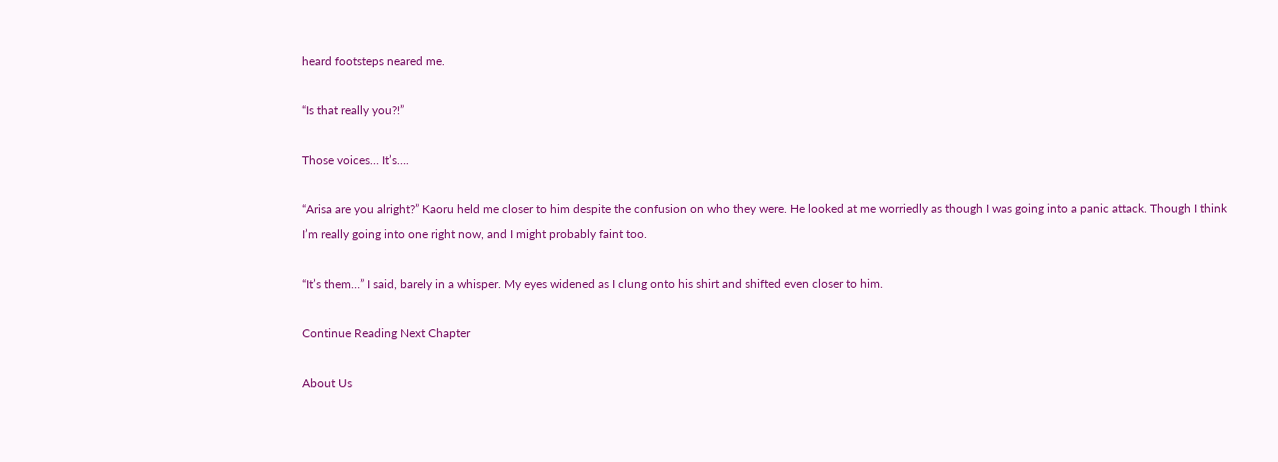heard footsteps neared me.

“Is that really you?!”

Those voices… It’s….

“Arisa are you alright?” Kaoru held me closer to him despite the confusion on who they were. He looked at me worriedly as though I was going into a panic attack. Though I think I’m really going into one right now, and I might probably faint too.

“It’s them…” I said, barely in a whisper. My eyes widened as I clung onto his shirt and shifted even closer to him.

Continue Reading Next Chapter

About Us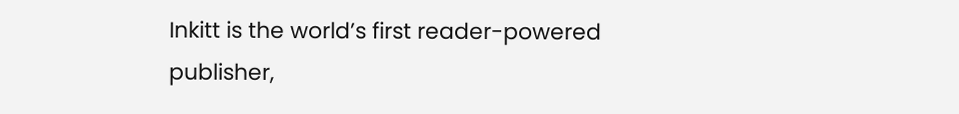Inkitt is the world’s first reader-powered publisher,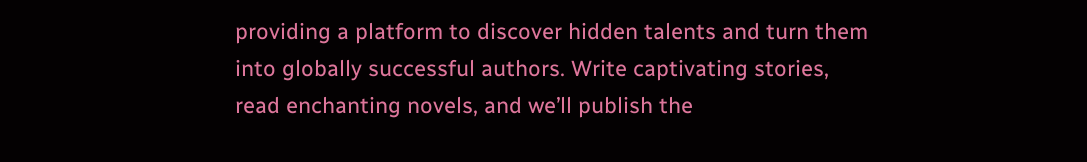providing a platform to discover hidden talents and turn them into globally successful authors. Write captivating stories, read enchanting novels, and we’ll publish the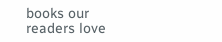books our readers love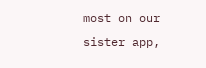most on our sister app,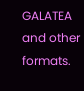GALATEA and other formats.